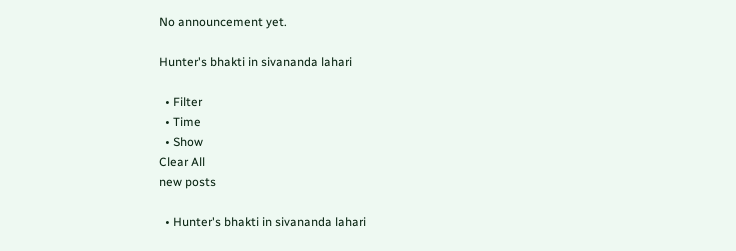No announcement yet.

Hunter's bhakti in sivananda lahari

  • Filter
  • Time
  • Show
Clear All
new posts

  • Hunter's bhakti in sivananda lahari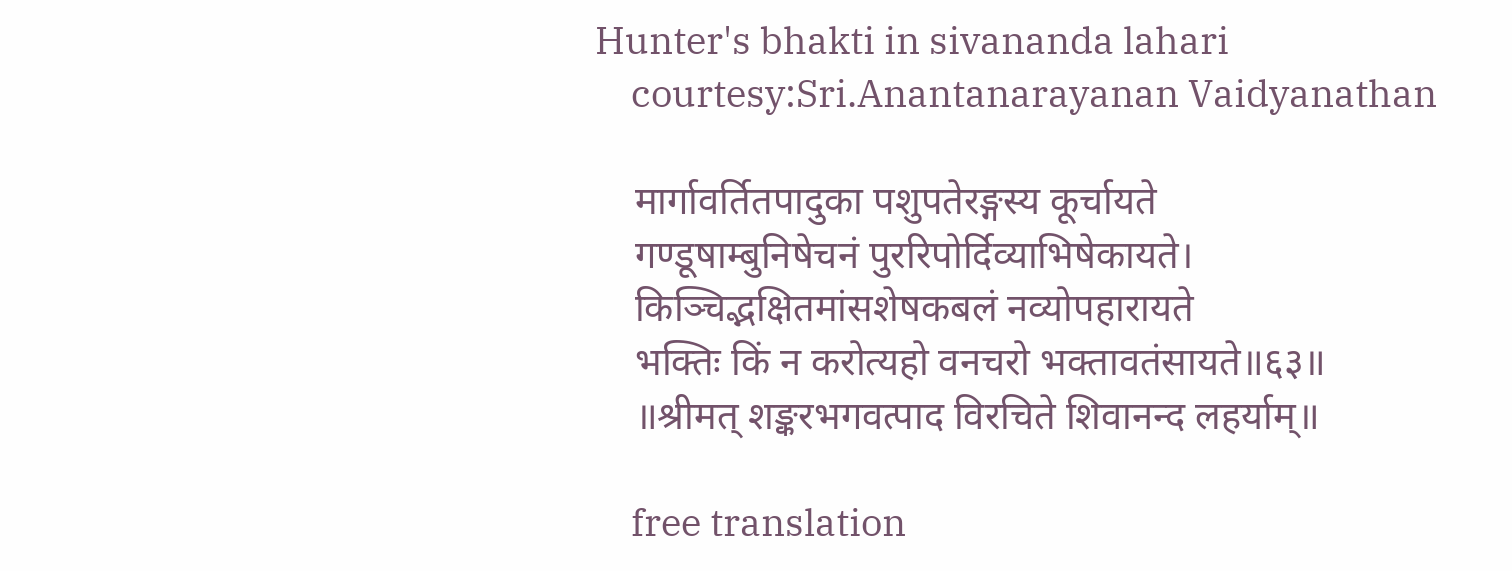Hunter's bhakti in sivananda lahari
    courtesy:Sri.Anantanarayanan Vaidyanathan

    मार्गावर्तितपादुका पशुपतेरङ्गस्य कूर्चायते
    गण्डूषाम्बुनिषेचनं पुररिपोर्दिव्याभिषेकायते।
    किञ्चिद्भक्षितमांसशेषकबलं नव्योपहारायते
    भक्तिः किं न करोत्यहो वनचरो भक्तावतंसायते॥६३॥
    ॥श्रीमत् शङ्करभगवत्पाद विरचिते शिवानन्द लहर्याम्॥

    free translation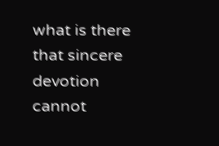what is there that sincere devotion cannot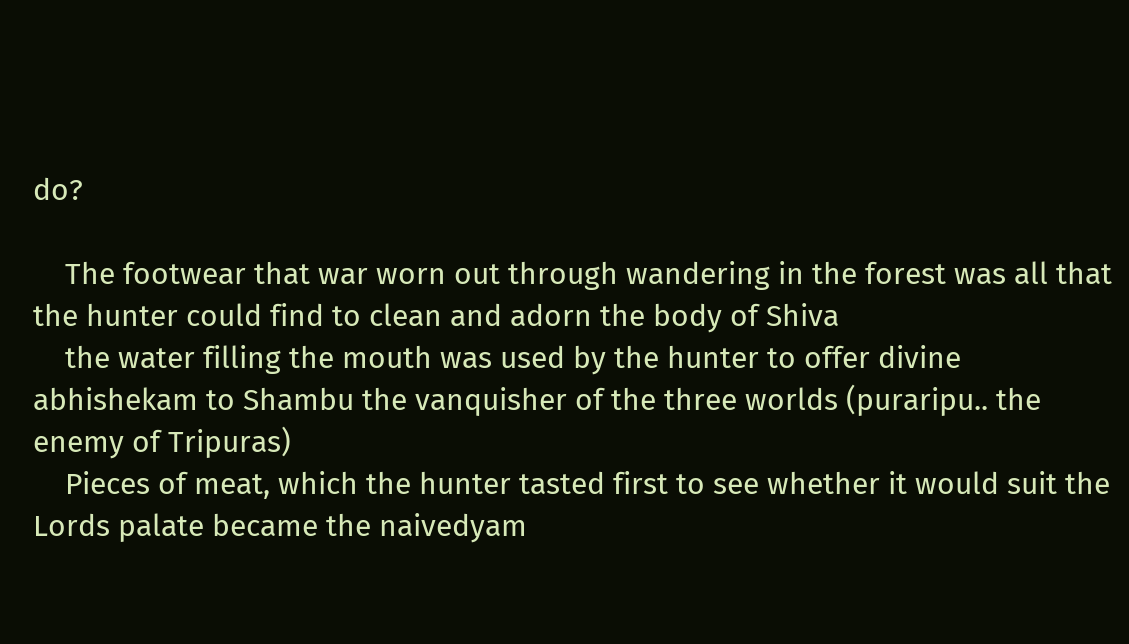do?

    The footwear that war worn out through wandering in the forest was all that the hunter could find to clean and adorn the body of Shiva
    the water filling the mouth was used by the hunter to offer divine abhishekam to Shambu the vanquisher of the three worlds (puraripu.. the enemy of Tripuras)
    Pieces of meat, which the hunter tasted first to see whether it would suit the Lords palate became the naivedyam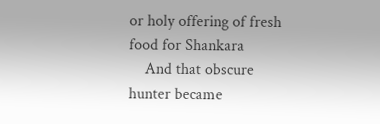or holy offering of fresh food for Shankara
    And that obscure hunter became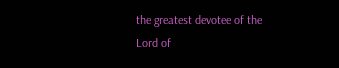the greatest devotee of the Lord of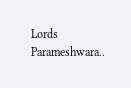Lords Parameshwara..